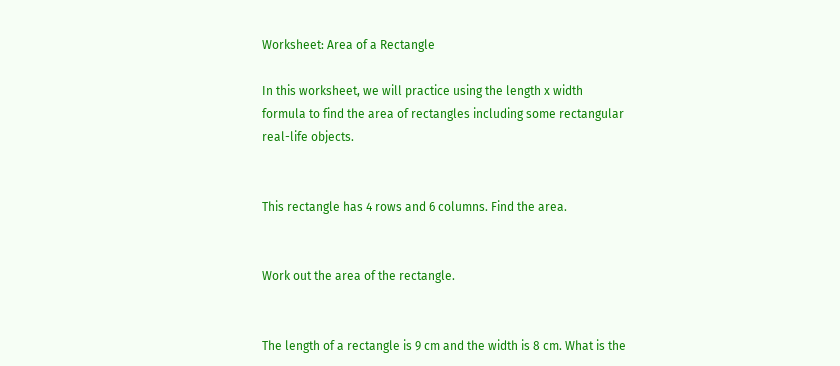Worksheet: Area of a Rectangle

In this worksheet, we will practice using the length x width formula to find the area of rectangles including some rectangular real-life objects.


This rectangle has 4 rows and 6 columns. Find the area.


Work out the area of the rectangle.


The length of a rectangle is 9 cm and the width is 8 cm. What is the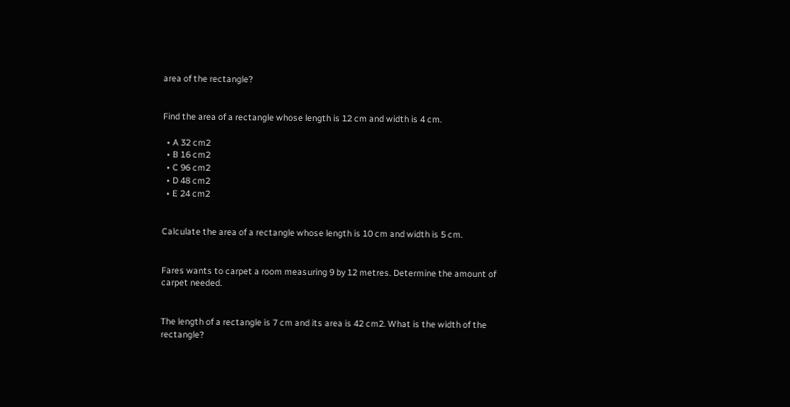area of the rectangle?


Find the area of a rectangle whose length is 12 cm and width is 4 cm.

  • A 32 cm2
  • B 16 cm2
  • C 96 cm2
  • D 48 cm2
  • E 24 cm2


Calculate the area of a rectangle whose length is 10 cm and width is 5 cm.


Fares wants to carpet a room measuring 9 by 12 metres. Determine the amount of carpet needed.


The length of a rectangle is 7 cm and its area is 42 cm2. What is the width of the rectangle?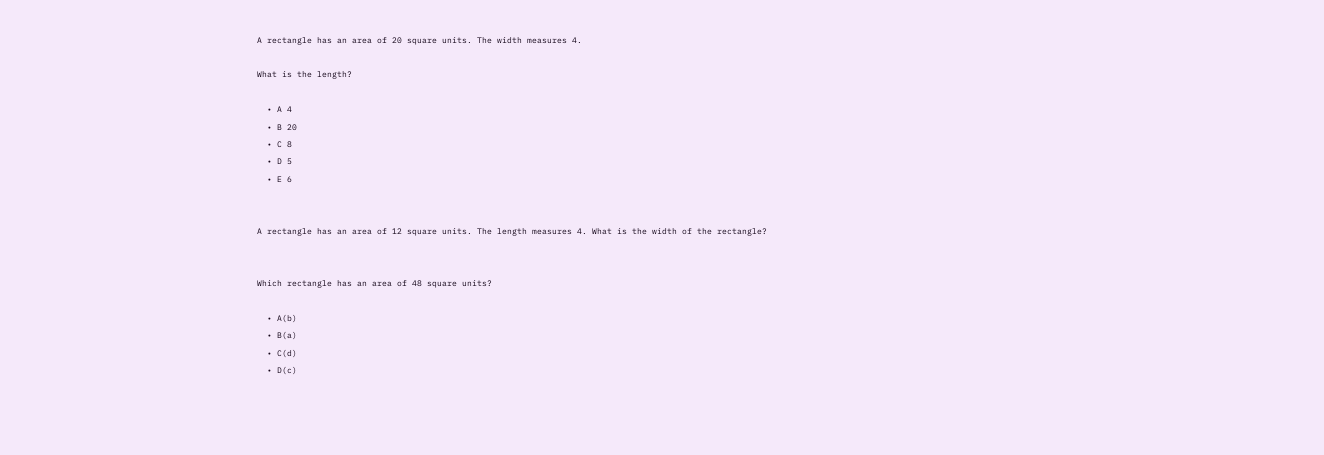A rectangle has an area of 20 square units. The width measures 4.

What is the length?

  • A 4
  • B 20
  • C 8
  • D 5
  • E 6


A rectangle has an area of 12 square units. The length measures 4. What is the width of the rectangle?


Which rectangle has an area of 48 square units?

  • A(b)
  • B(a)
  • C(d)
  • D(c)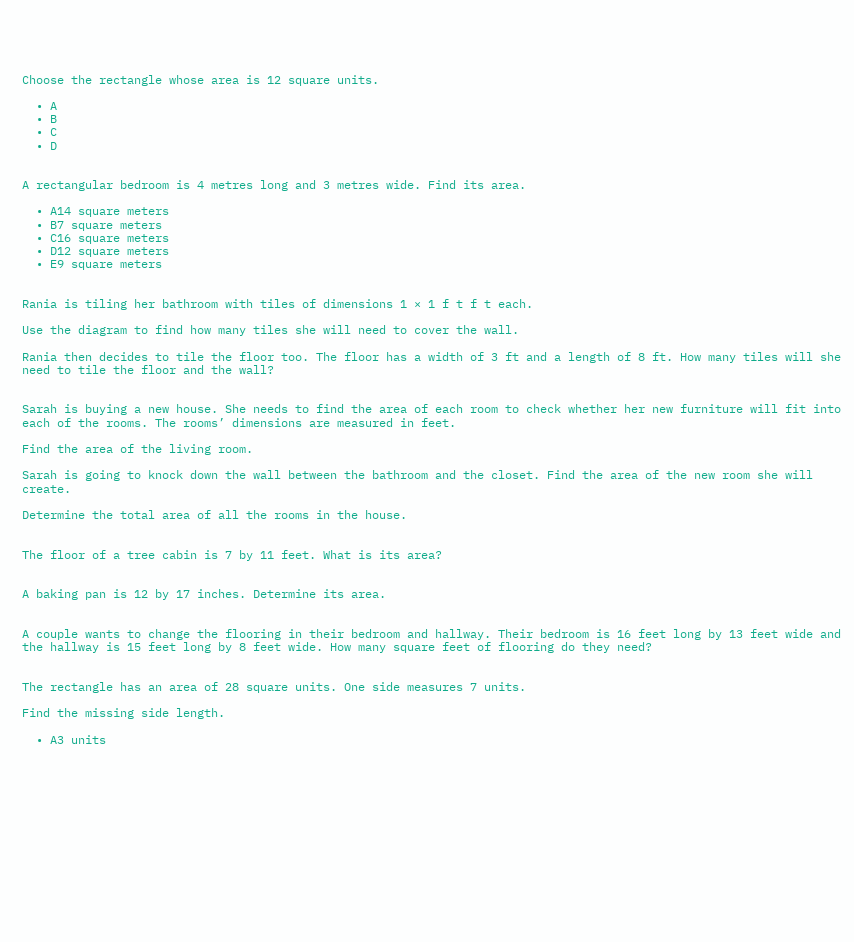Choose the rectangle whose area is 12 square units.

  • A
  • B
  • C
  • D


A rectangular bedroom is 4 metres long and 3 metres wide. Find its area.

  • A14 square meters
  • B7 square meters
  • C16 square meters
  • D12 square meters
  • E9 square meters


Rania is tiling her bathroom with tiles of dimensions 1 × 1 f t f t each.

Use the diagram to find how many tiles she will need to cover the wall.

Rania then decides to tile the floor too. The floor has a width of 3 ft and a length of 8 ft. How many tiles will she need to tile the floor and the wall?


Sarah is buying a new house. She needs to find the area of each room to check whether her new furniture will fit into each of the rooms. The rooms’ dimensions are measured in feet.

Find the area of the living room.

Sarah is going to knock down the wall between the bathroom and the closet. Find the area of the new room she will create.

Determine the total area of all the rooms in the house.


The floor of a tree cabin is 7 by 11 feet. What is its area?


A baking pan is 12 by 17 inches. Determine its area.


A couple wants to change the flooring in their bedroom and hallway. Their bedroom is 16 feet long by 13 feet wide and the hallway is 15 feet long by 8 feet wide. How many square feet of flooring do they need?


The rectangle has an area of 28 square units. One side measures 7 units.

Find the missing side length.

  • A3 units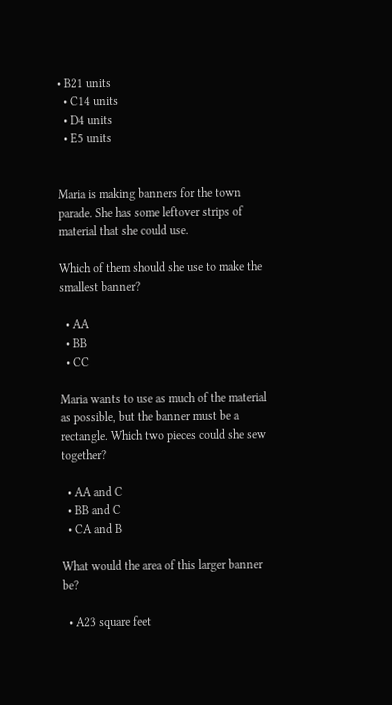• B21 units
  • C14 units
  • D4 units
  • E5 units


Maria is making banners for the town parade. She has some leftover strips of material that she could use.

Which of them should she use to make the smallest banner?

  • AA
  • BB
  • CC

Maria wants to use as much of the material as possible, but the banner must be a rectangle. Which two pieces could she sew together?

  • AA and C
  • BB and C
  • CA and B

What would the area of this larger banner be?

  • A23 square feet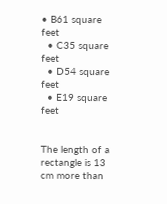• B61 square feet
  • C35 square feet
  • D54 square feet
  • E19 square feet


The length of a rectangle is 13 cm more than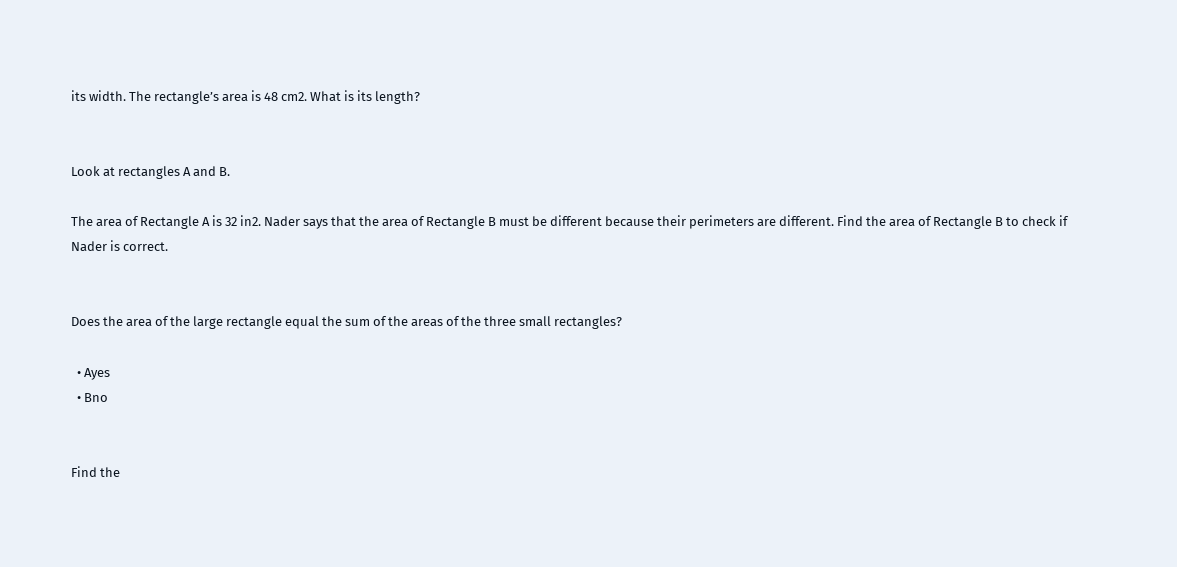its width. The rectangle’s area is 48 cm2. What is its length?


Look at rectangles A and B.

The area of Rectangle A is 32 in2. Nader says that the area of Rectangle B must be different because their perimeters are different. Find the area of Rectangle B to check if Nader is correct.


Does the area of the large rectangle equal the sum of the areas of the three small rectangles?

  • Ayes
  • Bno


Find the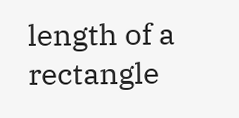length of a rectangle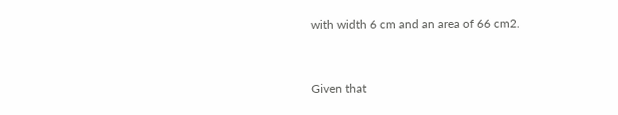with width 6 cm and an area of 66 cm2.


Given that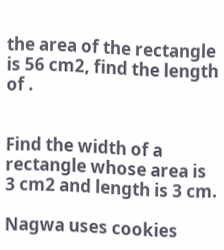the area of the rectangle is 56 cm2, find the length of .


Find the width of a rectangle whose area is 3 cm2 and length is 3 cm.

Nagwa uses cookies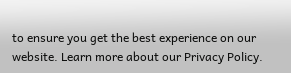to ensure you get the best experience on our website. Learn more about our Privacy Policy.